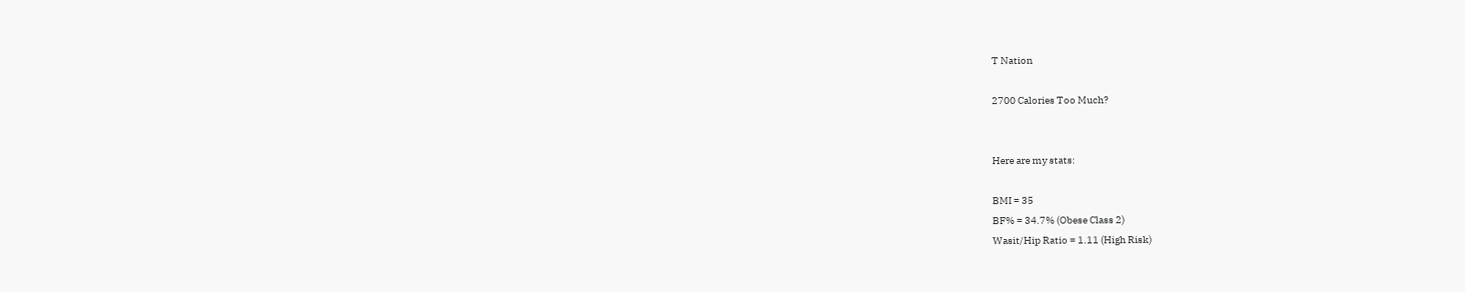T Nation

2700 Calories Too Much?


Here are my stats:

BMI = 35
BF% = 34.7% (Obese Class 2)
Wasit/Hip Ratio = 1.11 (High Risk)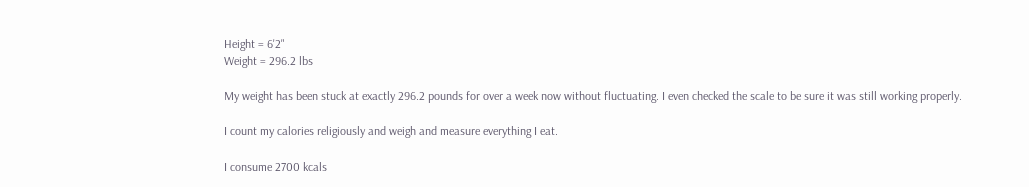Height = 6'2"
Weight = 296.2 lbs

My weight has been stuck at exactly 296.2 pounds for over a week now without fluctuating. I even checked the scale to be sure it was still working properly.

I count my calories religiously and weigh and measure everything I eat.

I consume 2700 kcals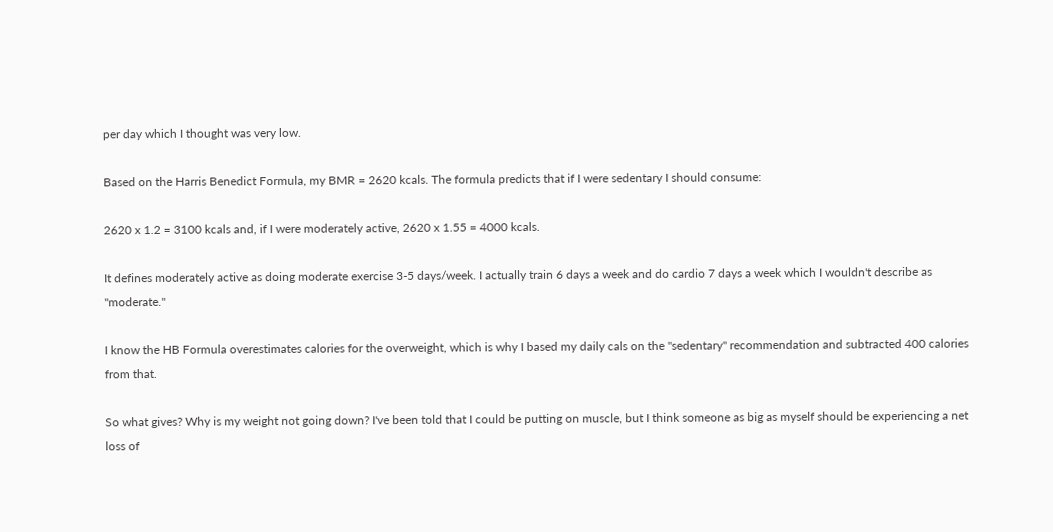per day which I thought was very low.

Based on the Harris Benedict Formula, my BMR = 2620 kcals. The formula predicts that if I were sedentary I should consume:

2620 x 1.2 = 3100 kcals and, if I were moderately active, 2620 x 1.55 = 4000 kcals.

It defines moderately active as doing moderate exercise 3-5 days/week. I actually train 6 days a week and do cardio 7 days a week which I wouldn't describe as "moderate."

I know the HB Formula overestimates calories for the overweight, which is why I based my daily cals on the "sedentary" recommendation and subtracted 400 calories from that.

So what gives? Why is my weight not going down? I've been told that I could be putting on muscle, but I think someone as big as myself should be experiencing a net loss of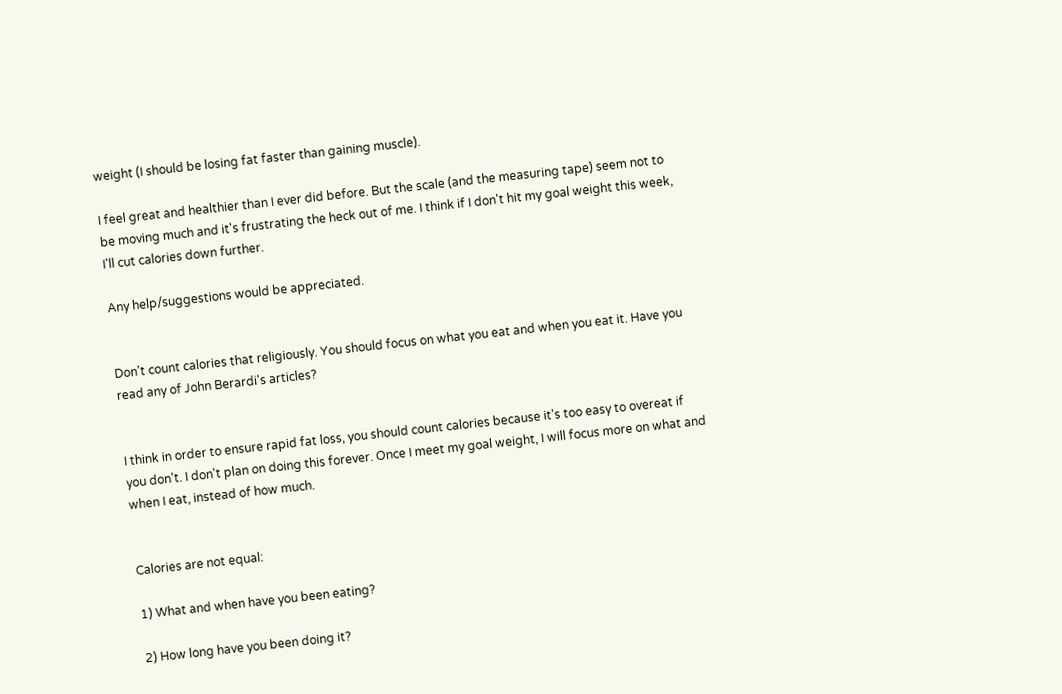weight (I should be losing fat faster than gaining muscle).

I feel great and healthier than I ever did before. But the scale (and the measuring tape) seem not to be moving much and it's frustrating the heck out of me. I think if I don't hit my goal weight this week, I'll cut calories down further.

Any help/suggestions would be appreciated.


Don't count calories that religiously. You should focus on what you eat and when you eat it. Have you read any of John Berardi's articles?


I think in order to ensure rapid fat loss, you should count calories because it's too easy to overeat if you don't. I don't plan on doing this forever. Once I meet my goal weight, I will focus more on what and when I eat, instead of how much.


Calories are not equal:

1) What and when have you been eating?

2) How long have you been doing it?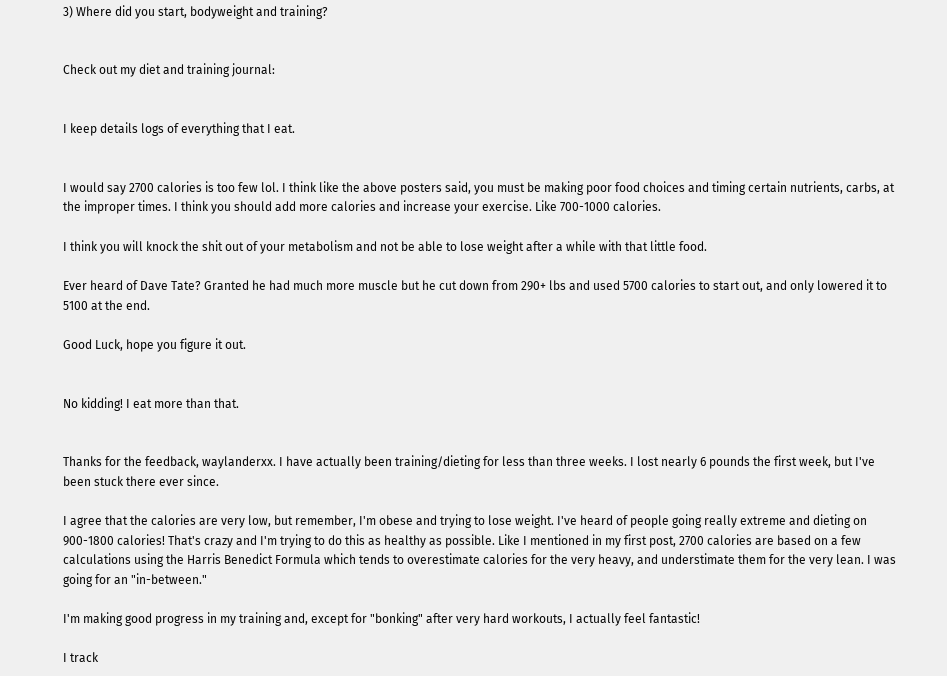3) Where did you start, bodyweight and training?


Check out my diet and training journal:


I keep details logs of everything that I eat.


I would say 2700 calories is too few lol. I think like the above posters said, you must be making poor food choices and timing certain nutrients, carbs, at the improper times. I think you should add more calories and increase your exercise. Like 700-1000 calories.

I think you will knock the shit out of your metabolism and not be able to lose weight after a while with that little food.

Ever heard of Dave Tate? Granted he had much more muscle but he cut down from 290+ lbs and used 5700 calories to start out, and only lowered it to 5100 at the end.

Good Luck, hope you figure it out.


No kidding! I eat more than that.


Thanks for the feedback, waylanderxx. I have actually been training/dieting for less than three weeks. I lost nearly 6 pounds the first week, but I've been stuck there ever since.

I agree that the calories are very low, but remember, I'm obese and trying to lose weight. I've heard of people going really extreme and dieting on 900-1800 calories! That's crazy and I'm trying to do this as healthy as possible. Like I mentioned in my first post, 2700 calories are based on a few calculations using the Harris Benedict Formula which tends to overestimate calories for the very heavy, and understimate them for the very lean. I was going for an "in-between."

I'm making good progress in my training and, except for "bonking" after very hard workouts, I actually feel fantastic!

I track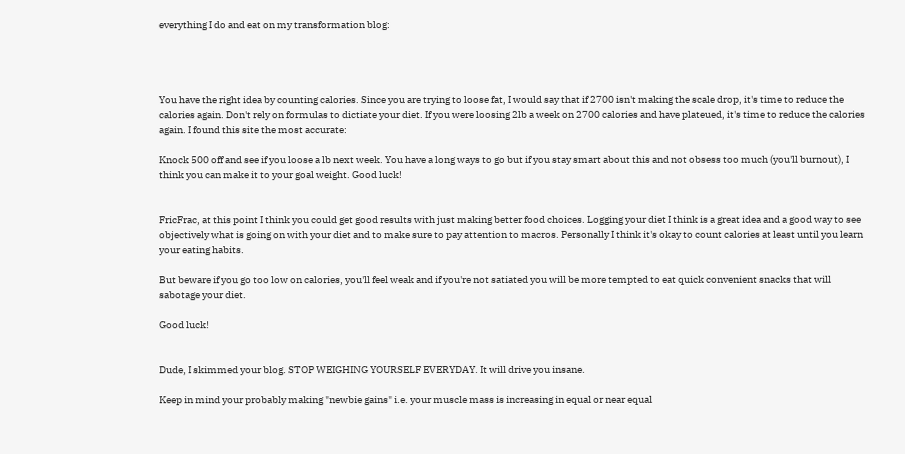everything I do and eat on my transformation blog:




You have the right idea by counting calories. Since you are trying to loose fat, I would say that if 2700 isn't making the scale drop, it's time to reduce the calories again. Don't rely on formulas to dictiate your diet. If you were loosing 2lb a week on 2700 calories and have plateued, it's time to reduce the calories again. I found this site the most accurate:

Knock 500 off and see if you loose a lb next week. You have a long ways to go but if you stay smart about this and not obsess too much (you'll burnout), I think you can make it to your goal weight. Good luck!


FricFrac, at this point I think you could get good results with just making better food choices. Logging your diet I think is a great idea and a good way to see objectively what is going on with your diet and to make sure to pay attention to macros. Personally I think it's okay to count calories at least until you learn your eating habits.

But beware if you go too low on calories, you'll feel weak and if you're not satiated you will be more tempted to eat quick convenient snacks that will sabotage your diet.

Good luck!


Dude, I skimmed your blog. STOP WEIGHING YOURSELF EVERYDAY. It will drive you insane.

Keep in mind your probably making "newbie gains" i.e. your muscle mass is increasing in equal or near equal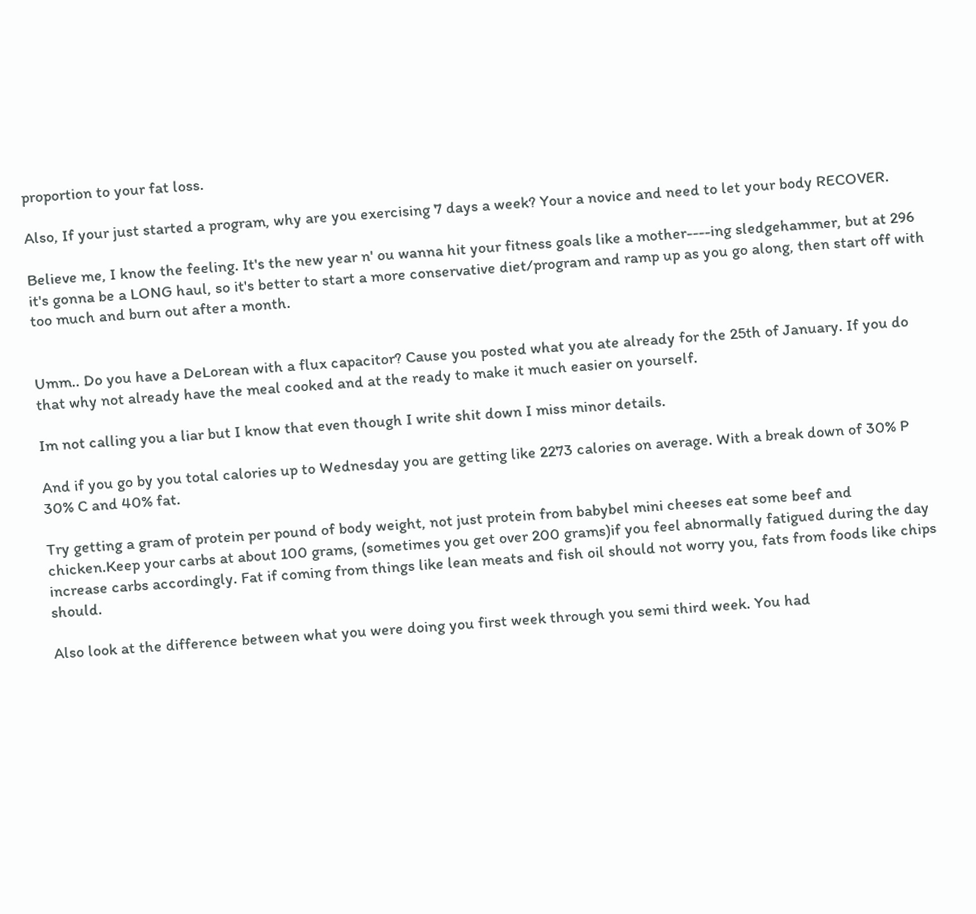proportion to your fat loss.

Also, If your just started a program, why are you exercising 7 days a week? Your a novice and need to let your body RECOVER.

Believe me, I know the feeling. It's the new year n' ou wanna hit your fitness goals like a mother----ing sledgehammer, but at 296 it's gonna be a LONG haul, so it's better to start a more conservative diet/program and ramp up as you go along, then start off with too much and burn out after a month.


Umm.. Do you have a DeLorean with a flux capacitor? Cause you posted what you ate already for the 25th of January. If you do that why not already have the meal cooked and at the ready to make it much easier on yourself.

Im not calling you a liar but I know that even though I write shit down I miss minor details.

And if you go by you total calories up to Wednesday you are getting like 2273 calories on average. With a break down of 30% P 30% C and 40% fat.

Try getting a gram of protein per pound of body weight, not just protein from babybel mini cheeses eat some beef and chicken.Keep your carbs at about 100 grams, (sometimes you get over 200 grams)if you feel abnormally fatigued during the day increase carbs accordingly. Fat if coming from things like lean meats and fish oil should not worry you, fats from foods like chips should.

Also look at the difference between what you were doing you first week through you semi third week. You had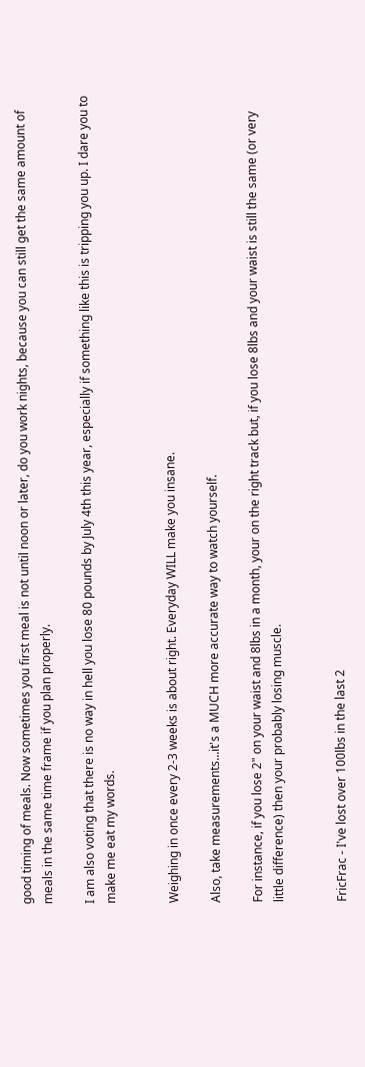good timing of meals. Now sometimes you first meal is not until noon or later, do you work nights, because you can still get the same amount of meals in the same time frame if you plan properly.

I am also voting that there is no way in hell you lose 80 pounds by July 4th this year, especially if something like this is tripping you up. I dare you to make me eat my words.


Weighing in once every 2-3 weeks is about right. Everyday WILL make you insane.

Also, take measurements...it's a MUCH more accurate way to watch yourself.

For instance, if you lose 2" on your waist and 8lbs in a month, your on the right track but, if you lose 8lbs and your waist is still the same (or very little difference) then your probably losing muscle.


FricFrac - I've lost over 100lbs in the last 2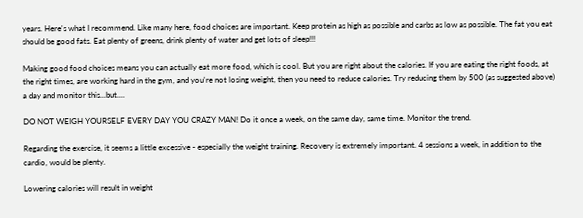years. Here's what I recommend. Like many here, food choices are important. Keep protein as high as possible and carbs as low as possible. The fat you eat should be good fats. Eat plenty of greens, drink plenty of water and get lots of sleep!!!

Making good food choices means you can actually eat more food, which is cool. But you are right about the calories. If you are eating the right foods, at the right times, are working hard in the gym, and you're not losing weight, then you need to reduce calories. Try reducing them by 500 (as suggested above) a day and monitor this...but....

DO NOT WEIGH YOURSELF EVERY DAY YOU CRAZY MAN! Do it once a week, on the same day, same time. Monitor the trend.

Regarding the exercise, it seems a little excessive - especially the weight training. Recovery is extremely important. 4 sessions a week, in addition to the cardio, would be plenty.

Lowering calories will result in weight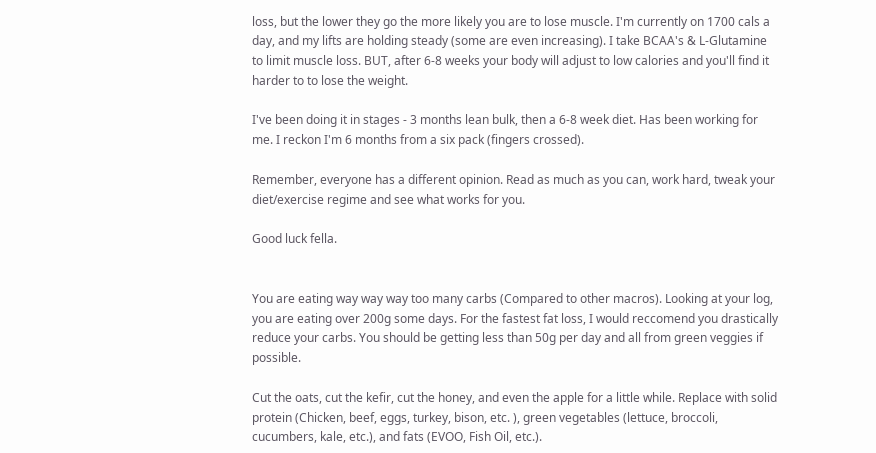loss, but the lower they go the more likely you are to lose muscle. I'm currently on 1700 cals a day, and my lifts are holding steady (some are even increasing). I take BCAA's & L-Glutamine to limit muscle loss. BUT, after 6-8 weeks your body will adjust to low calories and you'll find it harder to to lose the weight.

I've been doing it in stages - 3 months lean bulk, then a 6-8 week diet. Has been working for me. I reckon I'm 6 months from a six pack (fingers crossed).

Remember, everyone has a different opinion. Read as much as you can, work hard, tweak your diet/exercise regime and see what works for you.

Good luck fella.


You are eating way way way too many carbs (Compared to other macros). Looking at your log, you are eating over 200g some days. For the fastest fat loss, I would reccomend you drastically reduce your carbs. You should be getting less than 50g per day and all from green veggies if possible.

Cut the oats, cut the kefir, cut the honey, and even the apple for a little while. Replace with solid protein (Chicken, beef, eggs, turkey, bison, etc. ), green vegetables (lettuce, broccoli, cucumbers, kale, etc.), and fats (EVOO, Fish Oil, etc.).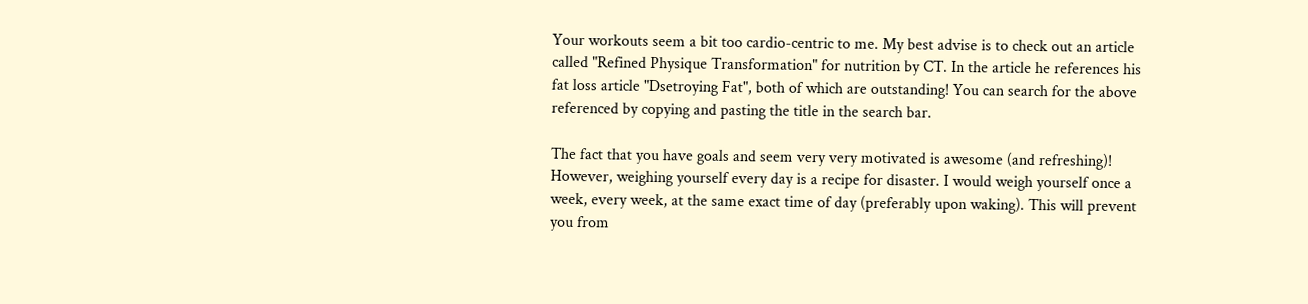Your workouts seem a bit too cardio-centric to me. My best advise is to check out an article called "Refined Physique Transformation" for nutrition by CT. In the article he references his fat loss article "Dsetroying Fat", both of which are outstanding! You can search for the above referenced by copying and pasting the title in the search bar.

The fact that you have goals and seem very very motivated is awesome (and refreshing)! However, weighing yourself every day is a recipe for disaster. I would weigh yourself once a week, every week, at the same exact time of day (preferably upon waking). This will prevent you from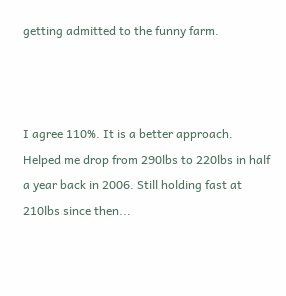getting admitted to the funny farm.



I agree 110%. It is a better approach. Helped me drop from 290lbs to 220lbs in half a year back in 2006. Still holding fast at 210lbs since then...